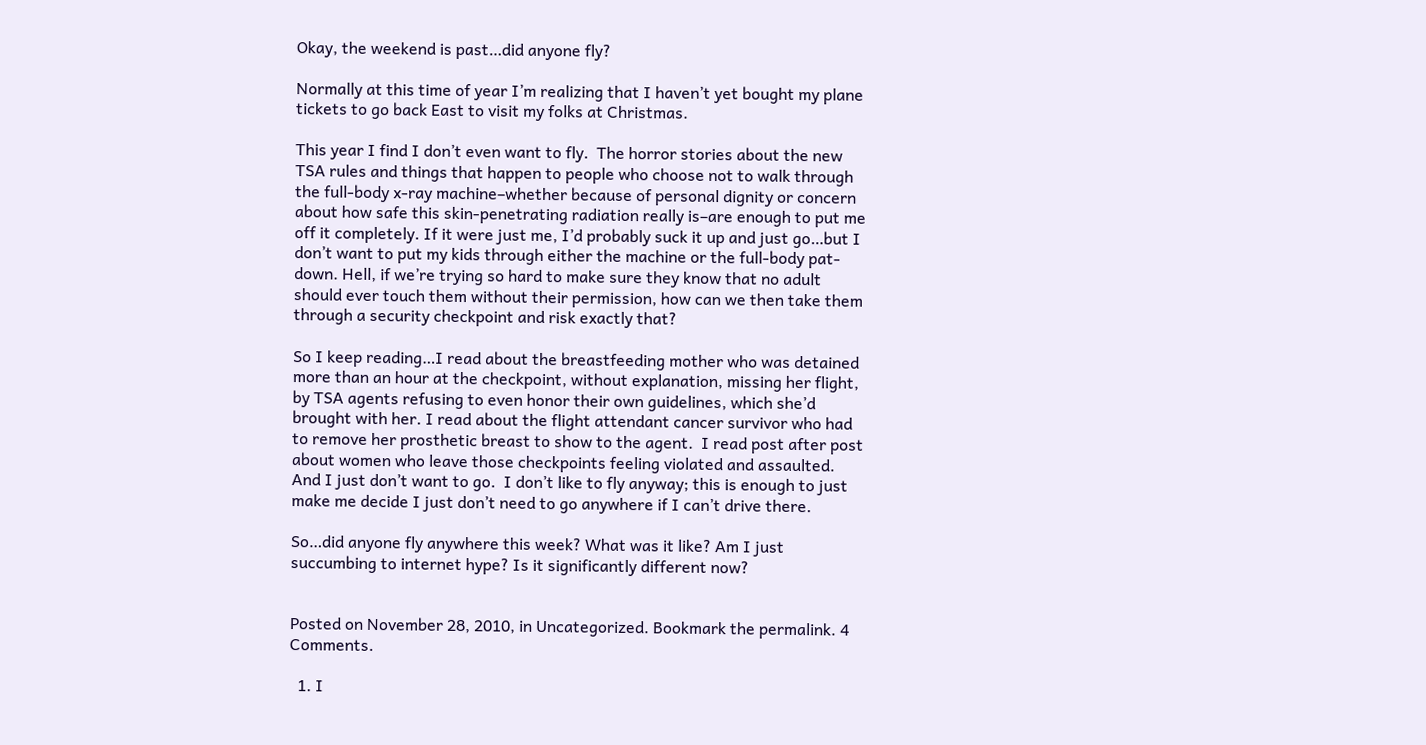Okay, the weekend is past…did anyone fly?

Normally at this time of year I’m realizing that I haven’t yet bought my plane tickets to go back East to visit my folks at Christmas.

This year I find I don’t even want to fly.  The horror stories about the new TSA rules and things that happen to people who choose not to walk through the full-body x-ray machine–whether because of personal dignity or concern about how safe this skin-penetrating radiation really is–are enough to put me off it completely. If it were just me, I’d probably suck it up and just go…but I don’t want to put my kids through either the machine or the full-body pat-down. Hell, if we’re trying so hard to make sure they know that no adult should ever touch them without their permission, how can we then take them through a security checkpoint and risk exactly that?

So I keep reading…I read about the breastfeeding mother who was detained more than an hour at the checkpoint, without explanation, missing her flight, by TSA agents refusing to even honor their own guidelines, which she’d brought with her. I read about the flight attendant cancer survivor who had to remove her prosthetic breast to show to the agent.  I read post after post about women who leave those checkpoints feeling violated and assaulted.  And I just don’t want to go.  I don’t like to fly anyway; this is enough to just make me decide I just don’t need to go anywhere if I can’t drive there.

So…did anyone fly anywhere this week? What was it like? Am I just succumbing to internet hype? Is it significantly different now?


Posted on November 28, 2010, in Uncategorized. Bookmark the permalink. 4 Comments.

  1. I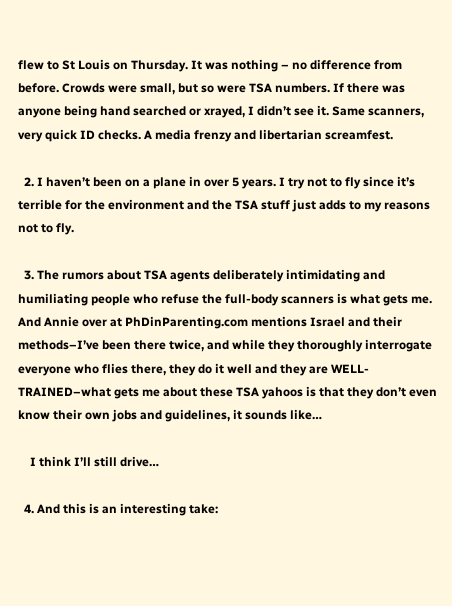flew to St Louis on Thursday. It was nothing – no difference from before. Crowds were small, but so were TSA numbers. If there was anyone being hand searched or xrayed, I didn’t see it. Same scanners, very quick ID checks. A media frenzy and libertarian screamfest.

  2. I haven’t been on a plane in over 5 years. I try not to fly since it’s terrible for the environment and the TSA stuff just adds to my reasons not to fly.

  3. The rumors about TSA agents deliberately intimidating and humiliating people who refuse the full-body scanners is what gets me. And Annie over at PhDinParenting.com mentions Israel and their methods–I’ve been there twice, and while they thoroughly interrogate everyone who flies there, they do it well and they are WELL-TRAINED–what gets me about these TSA yahoos is that they don’t even know their own jobs and guidelines, it sounds like…

    I think I’ll still drive…

  4. And this is an interesting take: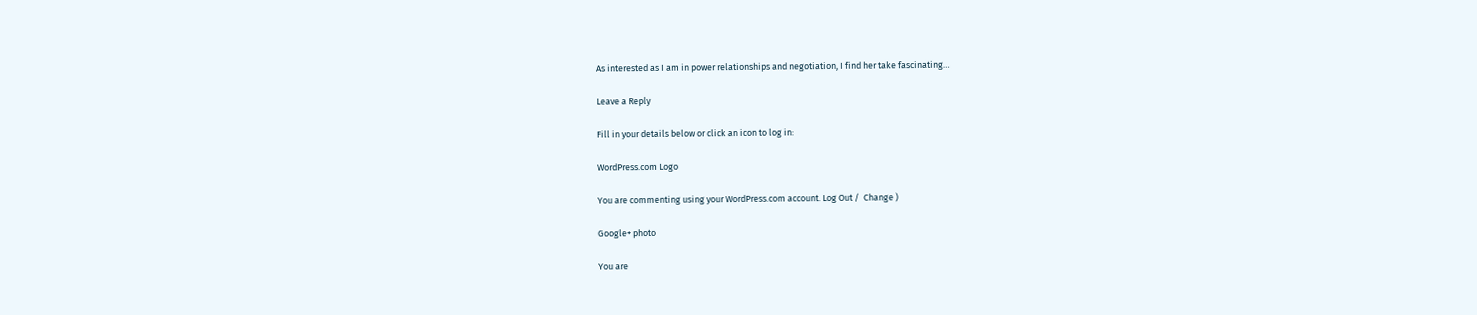As interested as I am in power relationships and negotiation, I find her take fascinating…

Leave a Reply

Fill in your details below or click an icon to log in:

WordPress.com Logo

You are commenting using your WordPress.com account. Log Out /  Change )

Google+ photo

You are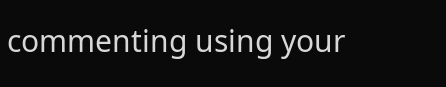commenting using your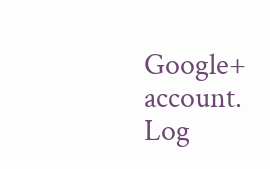Google+ account. Log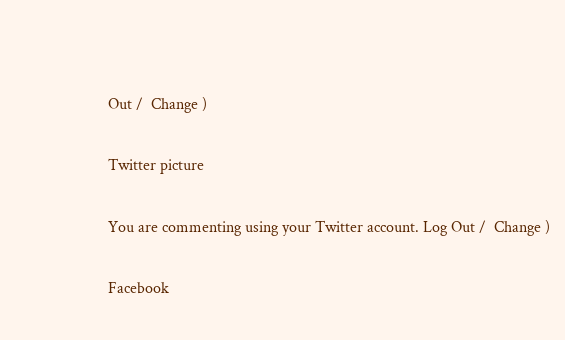Out /  Change )

Twitter picture

You are commenting using your Twitter account. Log Out /  Change )

Facebook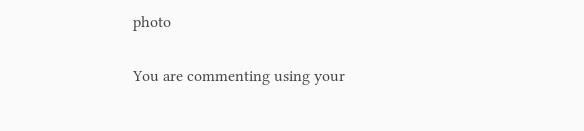photo

You are commenting using your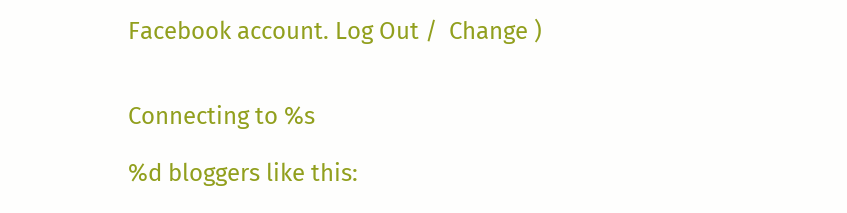Facebook account. Log Out /  Change )


Connecting to %s

%d bloggers like this: